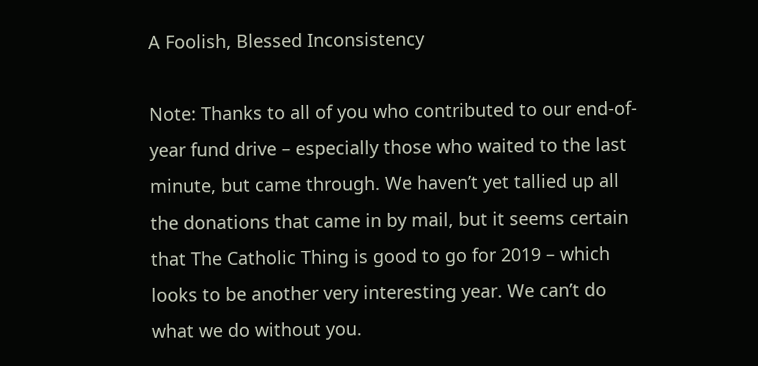A Foolish, Blessed Inconsistency

Note: Thanks to all of you who contributed to our end-of-year fund drive – especially those who waited to the last minute, but came through. We haven’t yet tallied up all the donations that came in by mail, but it seems certain that The Catholic Thing is good to go for 2019 – which looks to be another very interesting year. We can’t do what we do without you.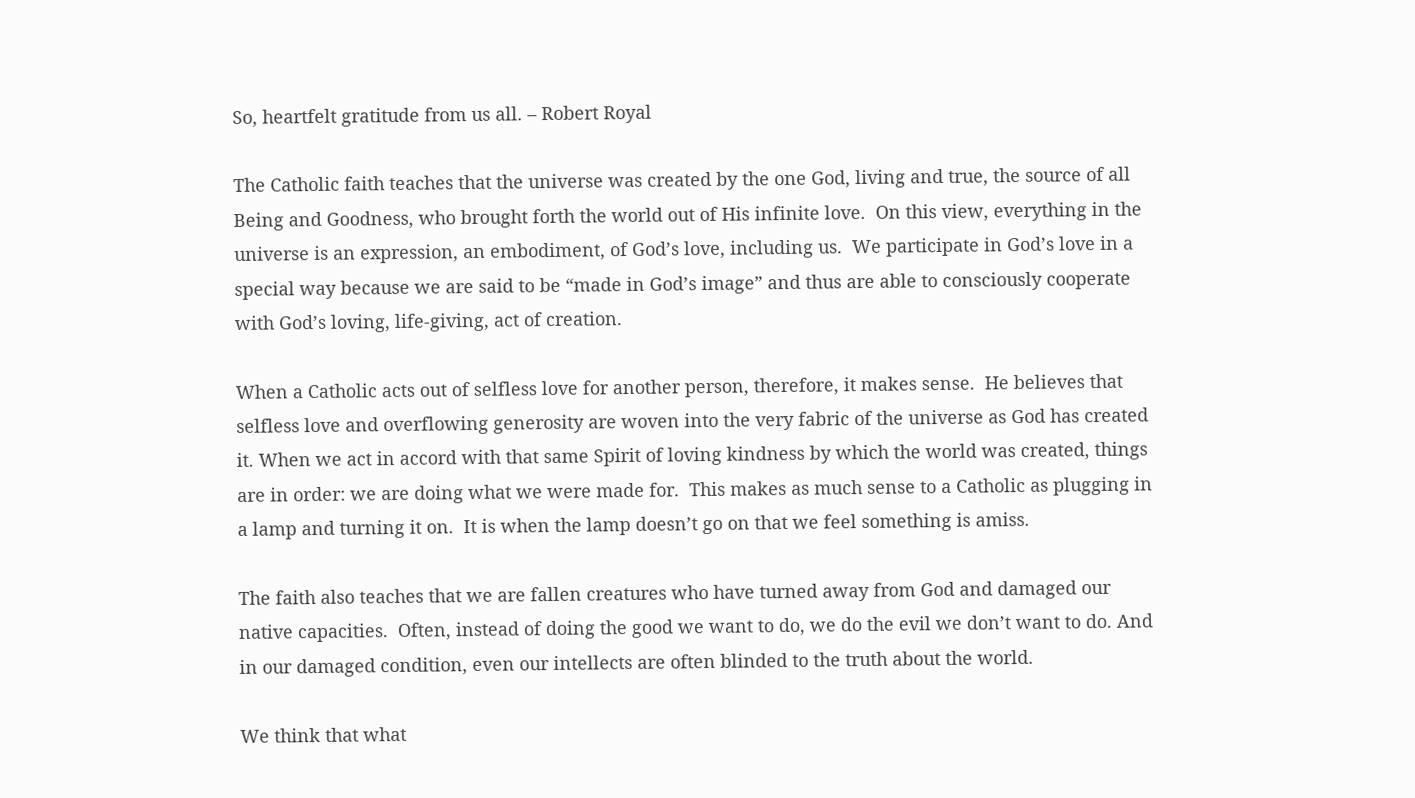So, heartfelt gratitude from us all. – Robert Royal

The Catholic faith teaches that the universe was created by the one God, living and true, the source of all Being and Goodness, who brought forth the world out of His infinite love.  On this view, everything in the universe is an expression, an embodiment, of God’s love, including us.  We participate in God’s love in a special way because we are said to be “made in God’s image” and thus are able to consciously cooperate with God’s loving, life-giving, act of creation.

When a Catholic acts out of selfless love for another person, therefore, it makes sense.  He believes that selfless love and overflowing generosity are woven into the very fabric of the universe as God has created it. When we act in accord with that same Spirit of loving kindness by which the world was created, things are in order: we are doing what we were made for.  This makes as much sense to a Catholic as plugging in a lamp and turning it on.  It is when the lamp doesn’t go on that we feel something is amiss.

The faith also teaches that we are fallen creatures who have turned away from God and damaged our native capacities.  Often, instead of doing the good we want to do, we do the evil we don’t want to do. And in our damaged condition, even our intellects are often blinded to the truth about the world.

We think that what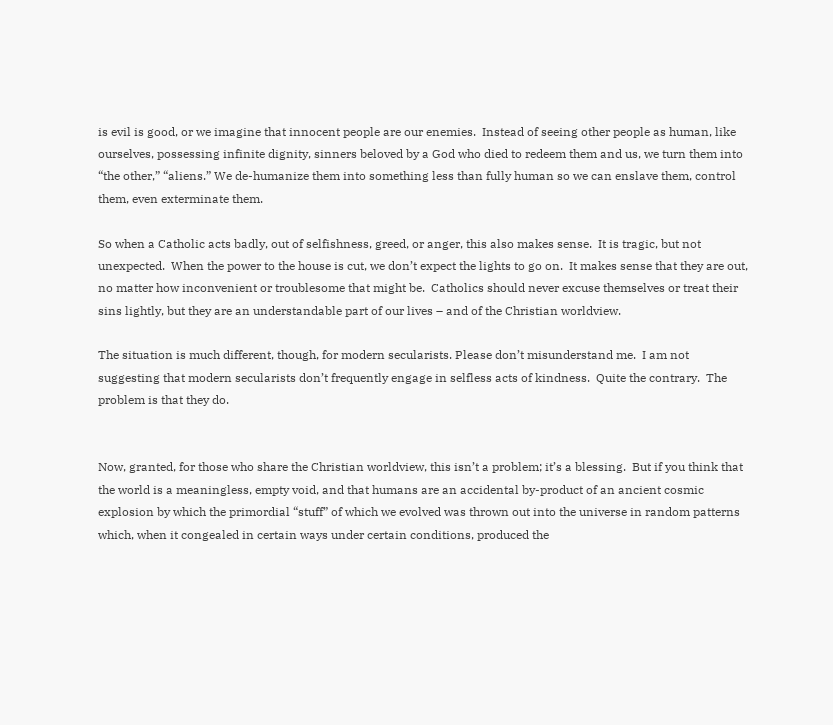is evil is good, or we imagine that innocent people are our enemies.  Instead of seeing other people as human, like ourselves, possessing infinite dignity, sinners beloved by a God who died to redeem them and us, we turn them into “the other,” “aliens.” We de-humanize them into something less than fully human so we can enslave them, control them, even exterminate them.

So when a Catholic acts badly, out of selfishness, greed, or anger, this also makes sense.  It is tragic, but not unexpected.  When the power to the house is cut, we don’t expect the lights to go on.  It makes sense that they are out, no matter how inconvenient or troublesome that might be.  Catholics should never excuse themselves or treat their sins lightly, but they are an understandable part of our lives – and of the Christian worldview.

The situation is much different, though, for modern secularists. Please don’t misunderstand me.  I am not suggesting that modern secularists don’t frequently engage in selfless acts of kindness.  Quite the contrary.  The problem is that they do.


Now, granted, for those who share the Christian worldview, this isn’t a problem; it’s a blessing.  But if you think that the world is a meaningless, empty void, and that humans are an accidental by-product of an ancient cosmic explosion by which the primordial “stuff” of which we evolved was thrown out into the universe in random patterns which, when it congealed in certain ways under certain conditions, produced the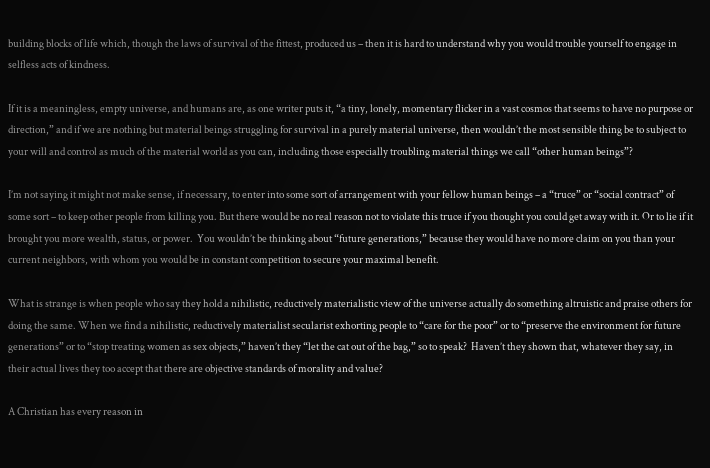building blocks of life which, though the laws of survival of the fittest, produced us – then it is hard to understand why you would trouble yourself to engage in selfless acts of kindness.

If it is a meaningless, empty universe, and humans are, as one writer puts it, “a tiny, lonely, momentary flicker in a vast cosmos that seems to have no purpose or direction,” and if we are nothing but material beings struggling for survival in a purely material universe, then wouldn’t the most sensible thing be to subject to your will and control as much of the material world as you can, including those especially troubling material things we call “other human beings”?

I’m not saying it might not make sense, if necessary, to enter into some sort of arrangement with your fellow human beings – a “truce” or “social contract” of some sort – to keep other people from killing you. But there would be no real reason not to violate this truce if you thought you could get away with it. Or to lie if it brought you more wealth, status, or power.  You wouldn’t be thinking about “future generations,” because they would have no more claim on you than your current neighbors, with whom you would be in constant competition to secure your maximal benefit.

What is strange is when people who say they hold a nihilistic, reductively materialistic view of the universe actually do something altruistic and praise others for doing the same. When we find a nihilistic, reductively materialist secularist exhorting people to “care for the poor” or to “preserve the environment for future generations” or to “stop treating women as sex objects,” haven’t they “let the cat out of the bag,” so to speak?  Haven’t they shown that, whatever they say, in their actual lives they too accept that there are objective standards of morality and value?

A Christian has every reason in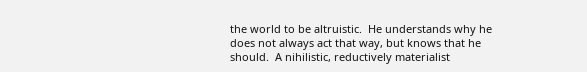the world to be altruistic.  He understands why he does not always act that way, but knows that he should.  A nihilistic, reductively materialist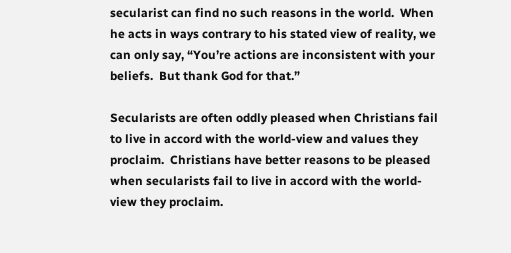secularist can find no such reasons in the world.  When he acts in ways contrary to his stated view of reality, we can only say, “You’re actions are inconsistent with your beliefs.  But thank God for that.”

Secularists are often oddly pleased when Christians fail to live in accord with the world-view and values they proclaim.  Christians have better reasons to be pleased when secularists fail to live in accord with the world-view they proclaim.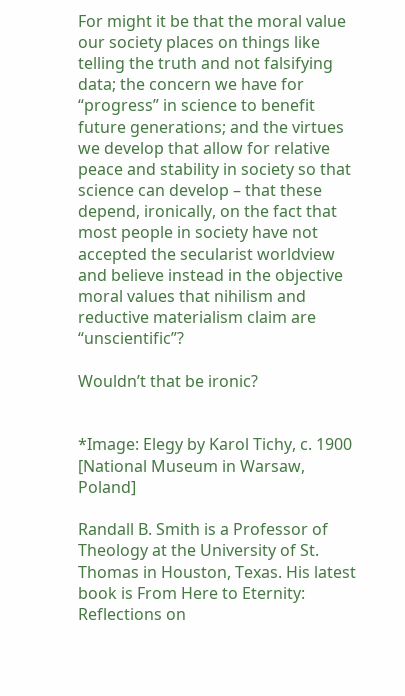For might it be that the moral value our society places on things like telling the truth and not falsifying data; the concern we have for “progress” in science to benefit future generations; and the virtues we develop that allow for relative peace and stability in society so that science can develop – that these depend, ironically, on the fact that most people in society have not accepted the secularist worldview and believe instead in the objective moral values that nihilism and reductive materialism claim are “unscientific”?

Wouldn’t that be ironic?


*Image: Elegy by Karol Tichy, c. 1900 [National Museum in Warsaw, Poland]

Randall B. Smith is a Professor of Theology at the University of St. Thomas in Houston, Texas. His latest book is From Here to Eternity: Reflections on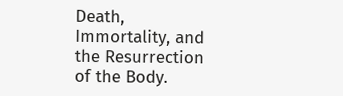Death, Immortality, and the Resurrection of the Body.